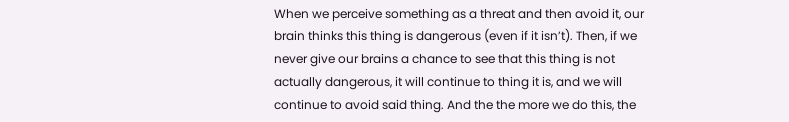When we perceive something as a threat and then avoid it, our brain thinks this thing is dangerous (even if it isn’t). Then, if we never give our brains a chance to see that this thing is not actually dangerous, it will continue to thing it is, and we will continue to avoid said thing. And the the more we do this, the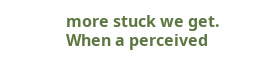more stuck we get. When a perceived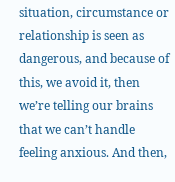situation, circumstance or relationship is seen as dangerous, and because of this, we avoid it, then we’re telling our brains that we can’t handle feeling anxious. And then,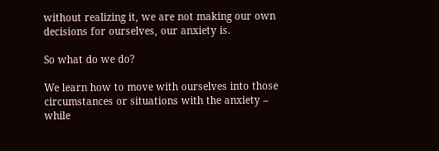without realizing it, we are not making our own decisions for ourselves, our anxiety is.

So what do we do?

We learn how to move with ourselves into those circumstances or situations with the anxiety – while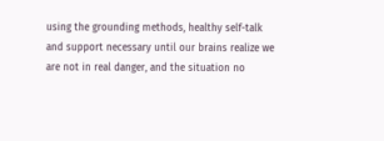using the grounding methods, healthy self-talk and support necessary until our brains realize we are not in real danger, and the situation no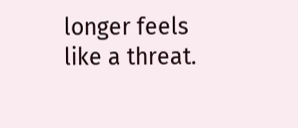longer feels like a threat.